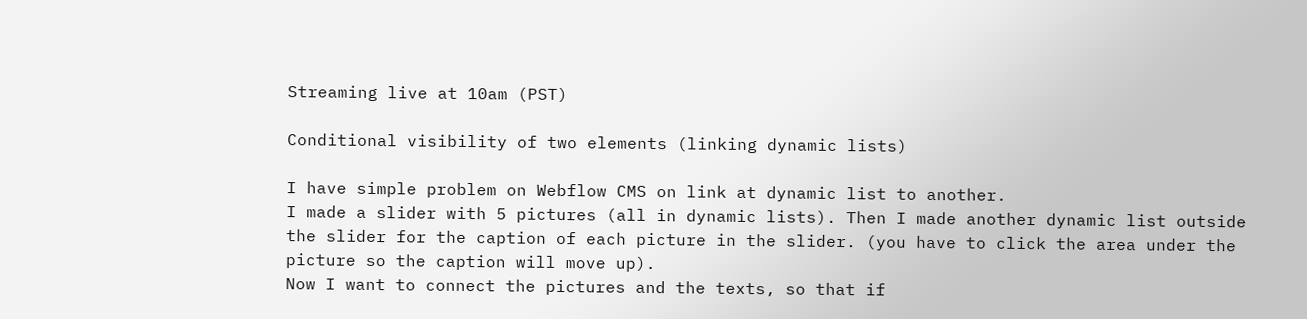Streaming live at 10am (PST)

Conditional visibility of two elements (linking dynamic lists)

I have simple problem on Webflow CMS on link at dynamic list to another.
I made a slider with 5 pictures (all in dynamic lists). Then I made another dynamic list outside the slider for the caption of each picture in the slider. (you have to click the area under the picture so the caption will move up).
Now I want to connect the pictures and the texts, so that if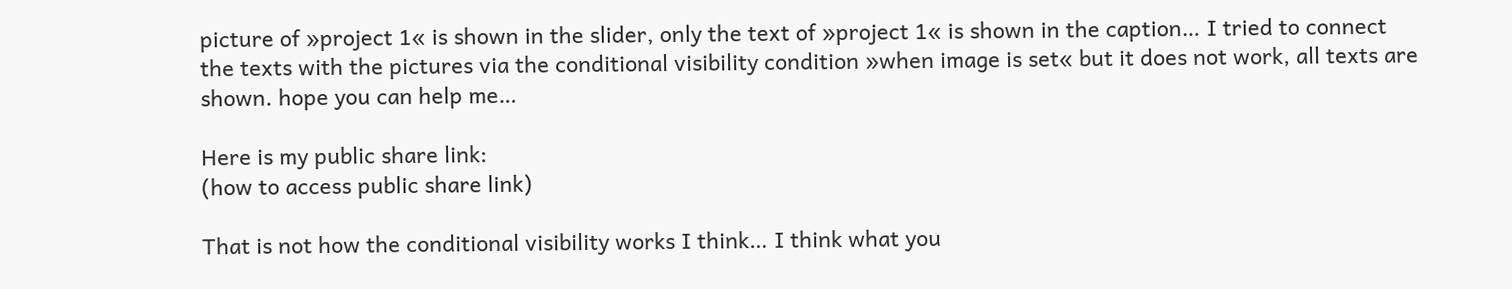picture of »project 1« is shown in the slider, only the text of »project 1« is shown in the caption… I tried to connect the texts with the pictures via the conditional visibility condition »when image is set« but it does not work, all texts are shown. hope you can help me…

Here is my public share link:
(how to access public share link)

That is not how the conditional visibility works I think… I think what you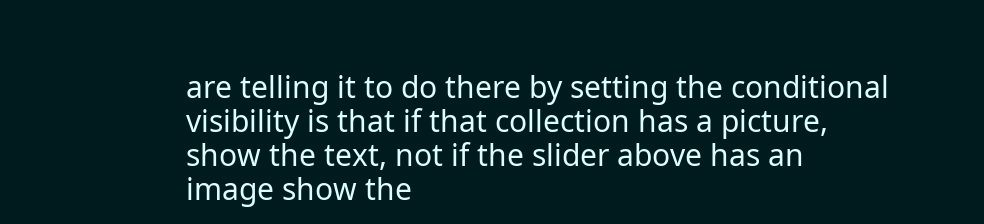are telling it to do there by setting the conditional visibility is that if that collection has a picture, show the text, not if the slider above has an image show the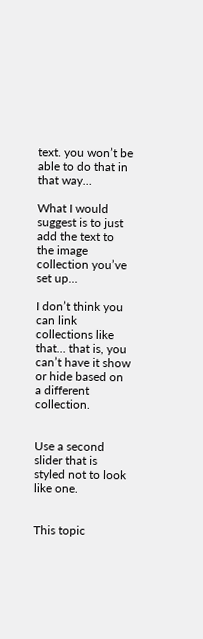text. you won’t be able to do that in that way…

What I would suggest is to just add the text to the image collection you’ve set up…

I don’t think you can link collections like that… that is, you can’t have it show or hide based on a different collection.


Use a second slider that is styled not to look like one.


This topic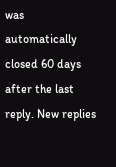was automatically closed 60 days after the last reply. New replies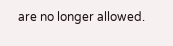are no longer allowed.